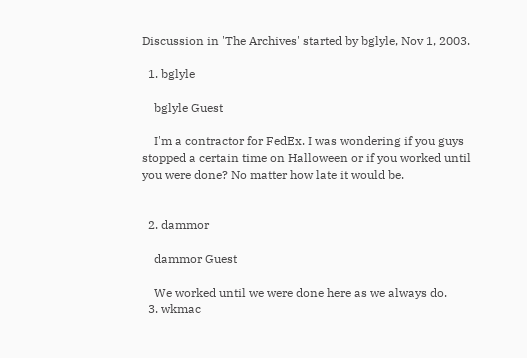Discussion in 'The Archives' started by bglyle, Nov 1, 2003.

  1. bglyle

    bglyle Guest

    I'm a contractor for FedEx. I was wondering if you guys stopped a certain time on Halloween or if you worked until you were done? No matter how late it would be.


  2. dammor

    dammor Guest

    We worked until we were done here as we always do.
  3. wkmac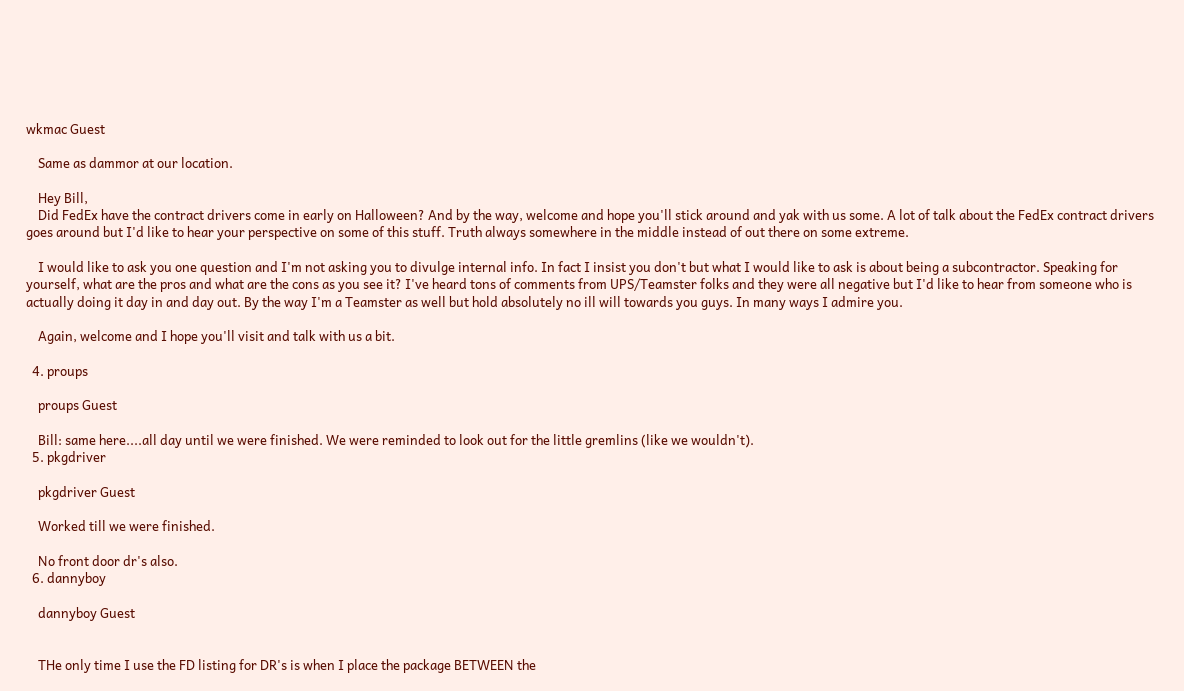wkmac Guest

    Same as dammor at our location.

    Hey Bill,
    Did FedEx have the contract drivers come in early on Halloween? And by the way, welcome and hope you'll stick around and yak with us some. A lot of talk about the FedEx contract drivers goes around but I'd like to hear your perspective on some of this stuff. Truth always somewhere in the middle instead of out there on some extreme.

    I would like to ask you one question and I'm not asking you to divulge internal info. In fact I insist you don't but what I would like to ask is about being a subcontractor. Speaking for yourself, what are the pros and what are the cons as you see it? I've heard tons of comments from UPS/Teamster folks and they were all negative but I'd like to hear from someone who is actually doing it day in and day out. By the way I'm a Teamster as well but hold absolutely no ill will towards you guys. In many ways I admire you.

    Again, welcome and I hope you'll visit and talk with us a bit.

  4. proups

    proups Guest

    Bill: same here....all day until we were finished. We were reminded to look out for the little gremlins (like we wouldn't).
  5. pkgdriver

    pkgdriver Guest

    Worked till we were finished.

    No front door dr's also.
  6. dannyboy

    dannyboy Guest


    THe only time I use the FD listing for DR's is when I place the package BETWEEN the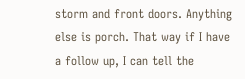storm and front doors. Anything else is porch. That way if I have a follow up, I can tell the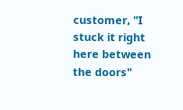customer, "I stuck it right here between the doors"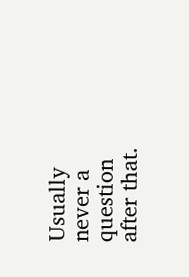Usually never a question after that.